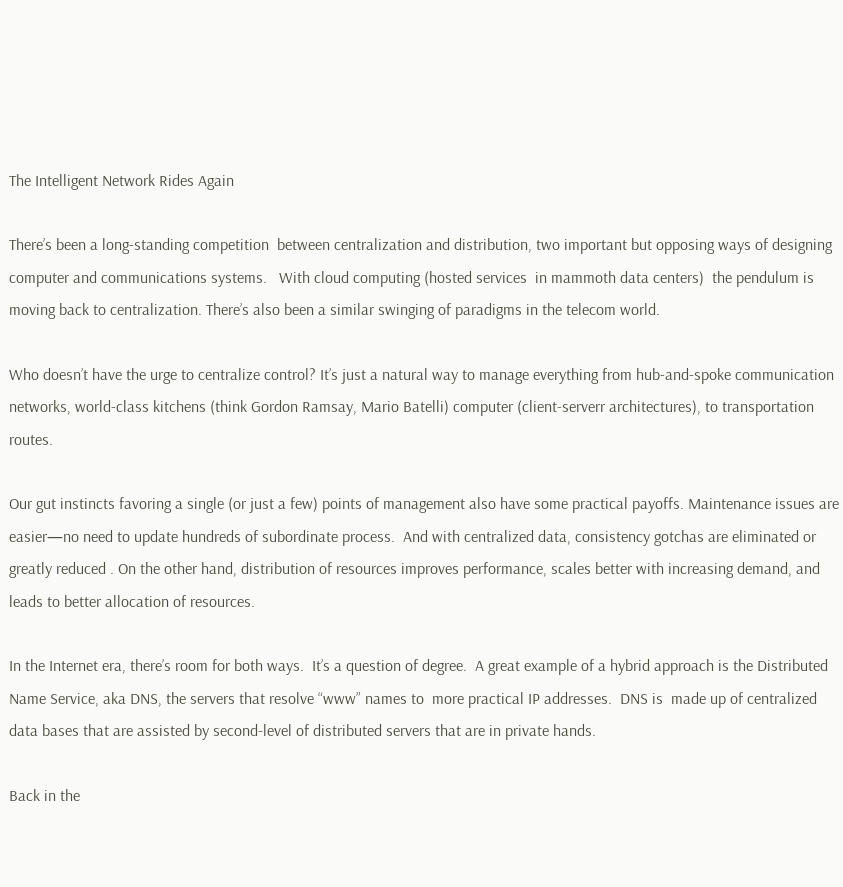The Intelligent Network Rides Again

There’s been a long-standing competition  between centralization and distribution, two important but opposing ways of designing computer and communications systems.   With cloud computing (hosted services  in mammoth data centers)  the pendulum is moving back to centralization. There’s also been a similar swinging of paradigms in the telecom world.

Who doesn’t have the urge to centralize control? It’s just a natural way to manage everything from hub-and-spoke communication networks, world-class kitchens (think Gordon Ramsay, Mario Batelli) computer (client-serverr architectures), to transportation routes.

Our gut instincts favoring a single (or just a few) points of management also have some practical payoffs. Maintenance issues are  easier—no need to update hundreds of subordinate process.  And with centralized data, consistency gotchas are eliminated or greatly reduced . On the other hand, distribution of resources improves performance, scales better with increasing demand, and leads to better allocation of resources.

In the Internet era, there’s room for both ways.  It’s a question of degree.  A great example of a hybrid approach is the Distributed Name Service, aka DNS, the servers that resolve “www” names to  more practical IP addresses.  DNS is  made up of centralized data bases that are assisted by second-level of distributed servers that are in private hands.

Back in the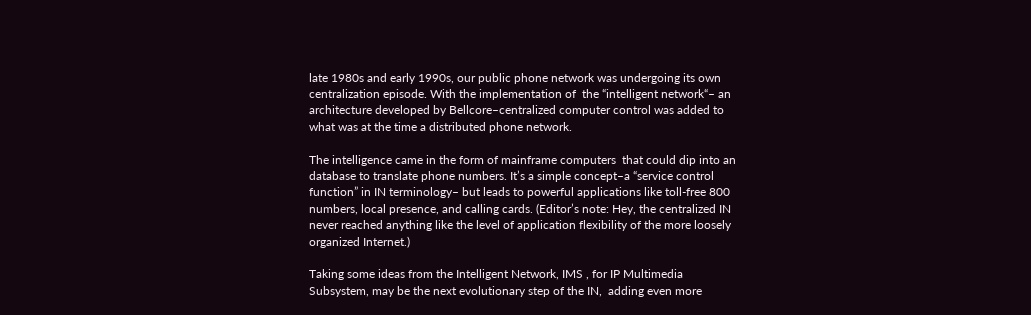late 1980s and early 1990s, our public phone network was undergoing its own centralization episode. With the implementation of  the “intelligent network“– an architecture developed by Bellcore–centralized computer control was added to what was at the time a distributed phone network.

The intelligence came in the form of mainframe computers  that could dip into an database to translate phone numbers. It’s a simple concept–a “service control function” in IN terminology– but leads to powerful applications like toll-free 800 numbers, local presence, and calling cards. (Editor’s note: Hey, the centralized IN never reached anything like the level of application flexibility of the more loosely organized Internet.)

Taking some ideas from the Intelligent Network, IMS , for IP Multimedia Subsystem, may be the next evolutionary step of the IN,  adding even more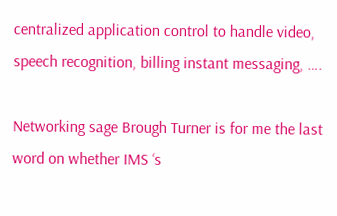centralized application control to handle video, speech recognition, billing instant messaging, ….

Networking sage Brough Turner is for me the last word on whether IMS ‘s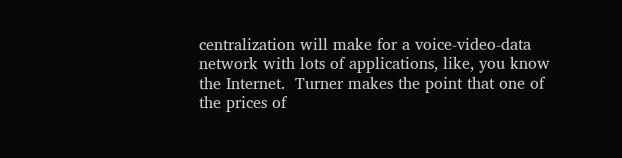centralization will make for a voice-video-data network with lots of applications, like, you know the Internet.  Turner makes the point that one of the prices of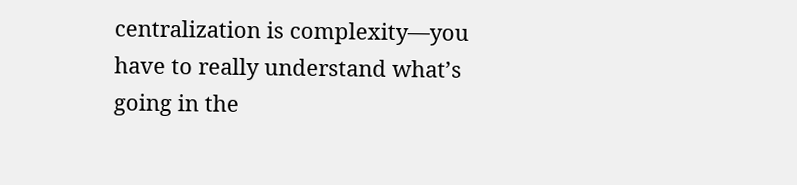centralization is complexity—you have to really understand what’s going in the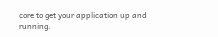core to get your application up and running.